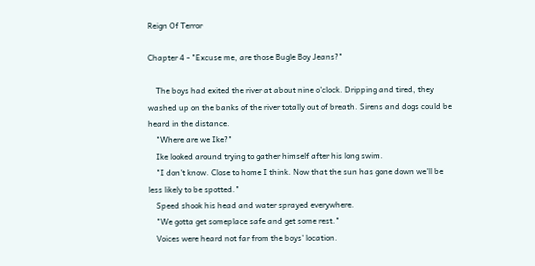Reign Of Terror

Chapter 4 - "Excuse me, are those Bugle Boy Jeans?"

    The boys had exited the river at about nine o'clock. Dripping and tired, they washed up on the banks of the river totally out of breath. Sirens and dogs could be heard in the distance.
    "Where are we Ike?"
    Ike looked around trying to gather himself after his long swim.
    "I don't know. Close to home I think. Now that the sun has gone down we'll be less likely to be spotted."
    Speed shook his head and water sprayed everywhere.
    "We gotta get someplace safe and get some rest."
    Voices were heard not far from the boys' location.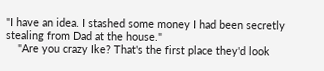"I have an idea. I stashed some money I had been secretly stealing from Dad at the house."
    "Are you crazy Ike? That's the first place they'd look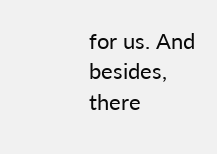for us. And besides, there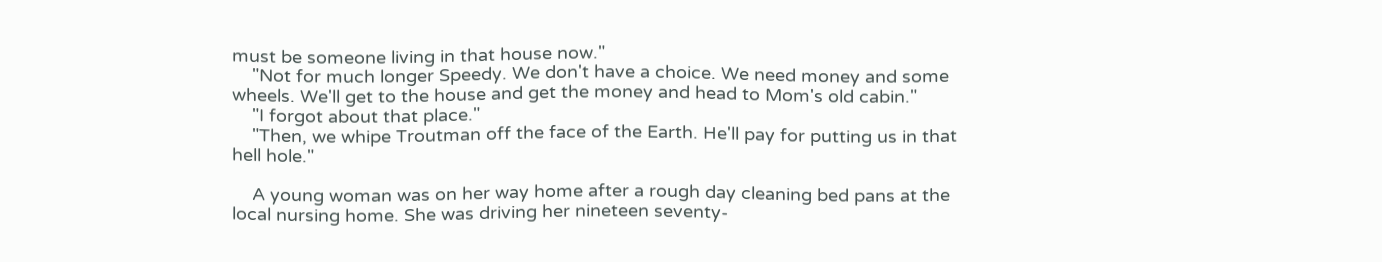must be someone living in that house now."
    "Not for much longer Speedy. We don't have a choice. We need money and some wheels. We'll get to the house and get the money and head to Mom's old cabin."
    "I forgot about that place."
    "Then, we whipe Troutman off the face of the Earth. He'll pay for putting us in that hell hole."

    A young woman was on her way home after a rough day cleaning bed pans at the local nursing home. She was driving her nineteen seventy-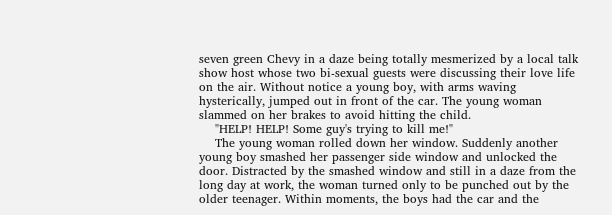seven green Chevy in a daze being totally mesmerized by a local talk show host whose two bi-sexual guests were discussing their love life on the air. Without notice a young boy, with arms waving hysterically, jumped out in front of the car. The young woman slammed on her brakes to avoid hitting the child.
    "HELP! HELP! Some guy's trying to kill me!"
    The young woman rolled down her window. Suddenly another young boy smashed her passenger side window and unlocked the door. Distracted by the smashed window and still in a daze from the long day at work, the woman turned only to be punched out by the older teenager. Within moments, the boys had the car and the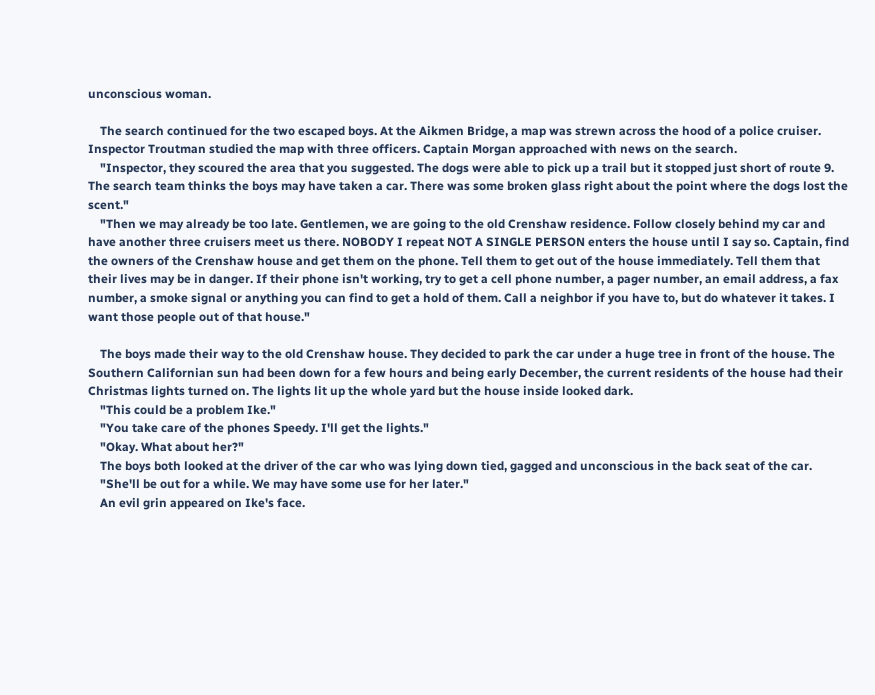unconscious woman.

    The search continued for the two escaped boys. At the Aikmen Bridge, a map was strewn across the hood of a police cruiser. Inspector Troutman studied the map with three officers. Captain Morgan approached with news on the search.
    "Inspector, they scoured the area that you suggested. The dogs were able to pick up a trail but it stopped just short of route 9. The search team thinks the boys may have taken a car. There was some broken glass right about the point where the dogs lost the scent."
    "Then we may already be too late. Gentlemen, we are going to the old Crenshaw residence. Follow closely behind my car and have another three cruisers meet us there. NOBODY I repeat NOT A SINGLE PERSON enters the house until I say so. Captain, find the owners of the Crenshaw house and get them on the phone. Tell them to get out of the house immediately. Tell them that their lives may be in danger. If their phone isn't working, try to get a cell phone number, a pager number, an email address, a fax number, a smoke signal or anything you can find to get a hold of them. Call a neighbor if you have to, but do whatever it takes. I want those people out of that house."

    The boys made their way to the old Crenshaw house. They decided to park the car under a huge tree in front of the house. The Southern Californian sun had been down for a few hours and being early December, the current residents of the house had their Christmas lights turned on. The lights lit up the whole yard but the house inside looked dark.
    "This could be a problem Ike."
    "You take care of the phones Speedy. I'll get the lights."
    "Okay. What about her?"
    The boys both looked at the driver of the car who was lying down tied, gagged and unconscious in the back seat of the car.
    "She'll be out for a while. We may have some use for her later."
    An evil grin appeared on Ike's face.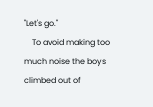"Let's go."
    To avoid making too much noise the boys climbed out of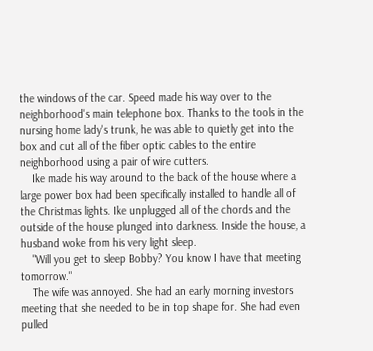the windows of the car. Speed made his way over to the neighborhood's main telephone box. Thanks to the tools in the nursing home lady's trunk, he was able to quietly get into the box and cut all of the fiber optic cables to the entire neighborhood using a pair of wire cutters.
    Ike made his way around to the back of the house where a large power box had been specifically installed to handle all of the Christmas lights. Ike unplugged all of the chords and the outside of the house plunged into darkness. Inside the house, a husband woke from his very light sleep.
    "Will you get to sleep Bobby? You know I have that meeting tomorrow."
    The wife was annoyed. She had an early morning investors meeting that she needed to be in top shape for. She had even pulled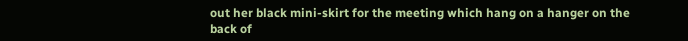out her black mini-skirt for the meeting which hang on a hanger on the back of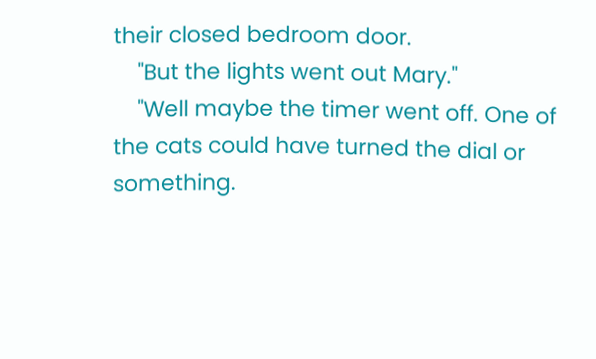their closed bedroom door.
    "But the lights went out Mary."
    "Well maybe the timer went off. One of the cats could have turned the dial or something.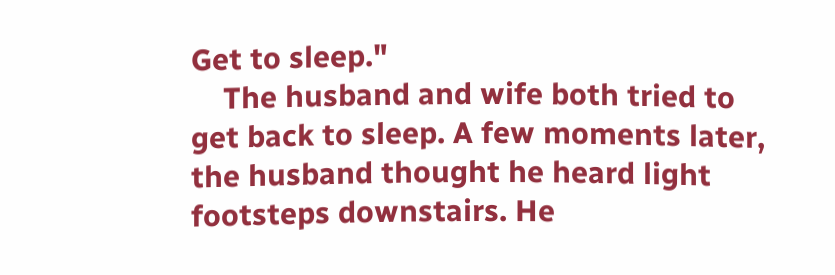Get to sleep."
    The husband and wife both tried to get back to sleep. A few moments later, the husband thought he heard light footsteps downstairs. He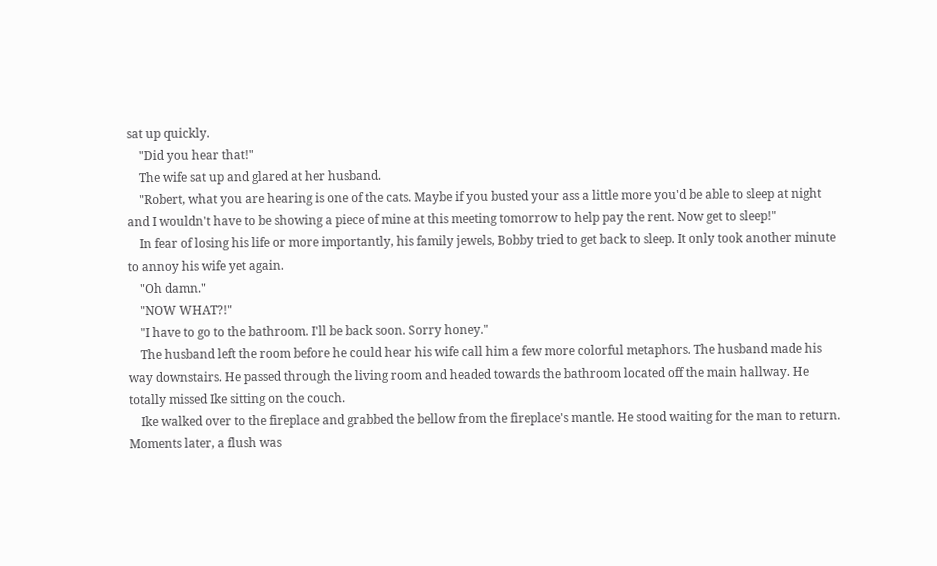sat up quickly.
    "Did you hear that!"
    The wife sat up and glared at her husband.
    "Robert, what you are hearing is one of the cats. Maybe if you busted your ass a little more you'd be able to sleep at night and I wouldn't have to be showing a piece of mine at this meeting tomorrow to help pay the rent. Now get to sleep!"
    In fear of losing his life or more importantly, his family jewels, Bobby tried to get back to sleep. It only took another minute to annoy his wife yet again.
    "Oh damn."
    "NOW WHAT?!"
    "I have to go to the bathroom. I'll be back soon. Sorry honey."
    The husband left the room before he could hear his wife call him a few more colorful metaphors. The husband made his way downstairs. He passed through the living room and headed towards the bathroom located off the main hallway. He totally missed Ike sitting on the couch.
    Ike walked over to the fireplace and grabbed the bellow from the fireplace's mantle. He stood waiting for the man to return. Moments later, a flush was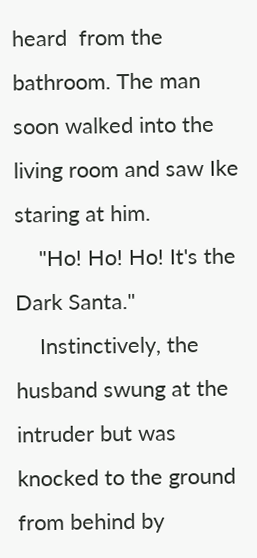heard  from the bathroom. The man soon walked into the living room and saw Ike staring at him.
    "Ho! Ho! Ho! It's the Dark Santa."
    Instinctively, the husband swung at the intruder but was knocked to the ground from behind by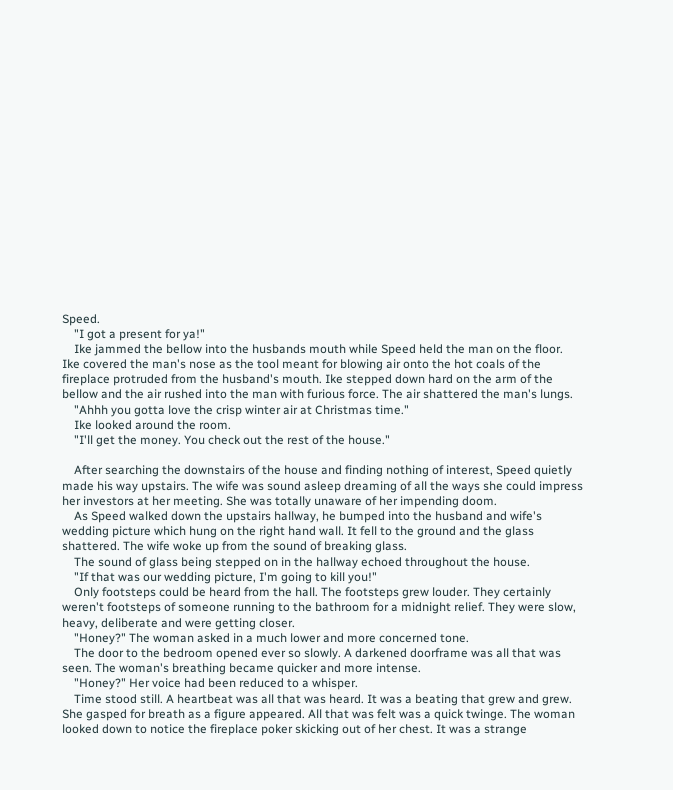Speed.
    "I got a present for ya!"
    Ike jammed the bellow into the husbands mouth while Speed held the man on the floor. Ike covered the man's nose as the tool meant for blowing air onto the hot coals of the fireplace protruded from the husband's mouth. Ike stepped down hard on the arm of the bellow and the air rushed into the man with furious force. The air shattered the man's lungs.
    "Ahhh you gotta love the crisp winter air at Christmas time."
    Ike looked around the room.
    "I'll get the money. You check out the rest of the house."

    After searching the downstairs of the house and finding nothing of interest, Speed quietly made his way upstairs. The wife was sound asleep dreaming of all the ways she could impress her investors at her meeting. She was totally unaware of her impending doom.
    As Speed walked down the upstairs hallway, he bumped into the husband and wife's wedding picture which hung on the right hand wall. It fell to the ground and the glass shattered. The wife woke up from the sound of breaking glass.
    The sound of glass being stepped on in the hallway echoed throughout the house.
    "If that was our wedding picture, I'm going to kill you!"
    Only footsteps could be heard from the hall. The footsteps grew louder. They certainly weren't footsteps of someone running to the bathroom for a midnight relief. They were slow, heavy, deliberate and were getting closer.
    "Honey?" The woman asked in a much lower and more concerned tone.
    The door to the bedroom opened ever so slowly. A darkened doorframe was all that was seen. The woman's breathing became quicker and more intense.
    "Honey?" Her voice had been reduced to a whisper.
    Time stood still. A heartbeat was all that was heard. It was a beating that grew and grew. She gasped for breath as a figure appeared. All that was felt was a quick twinge. The woman looked down to notice the fireplace poker skicking out of her chest. It was a strange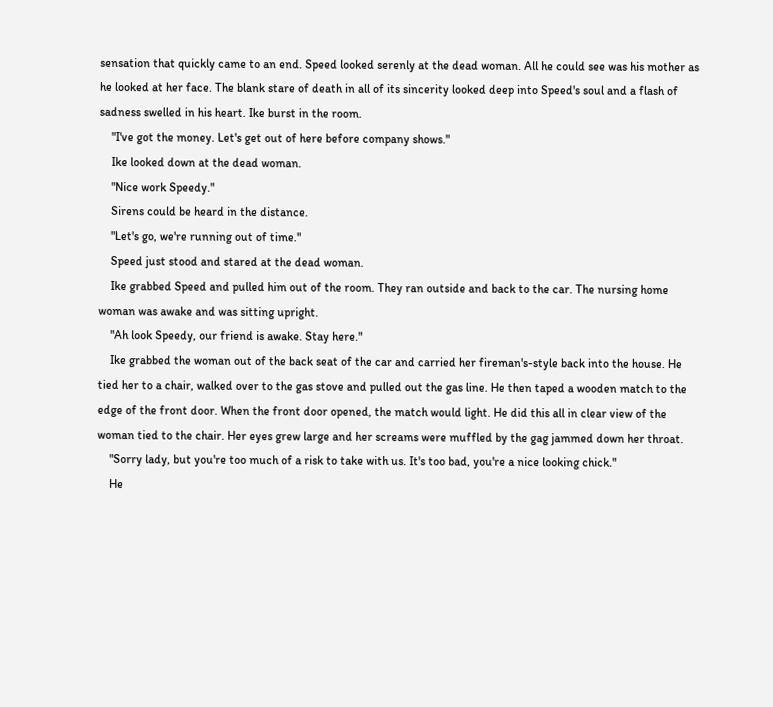sensation that quickly came to an end. Speed looked serenly at the dead woman. All he could see was his mother as he looked at her face. The blank stare of death in all of its sincerity looked deep into Speed's soul and a flash of sadness swelled in his heart. Ike burst in the room.
    "I've got the money. Let's get out of here before company shows."
    Ike looked down at the dead woman.
    "Nice work Speedy."
    Sirens could be heard in the distance.
    "Let's go, we're running out of time."
    Speed just stood and stared at the dead woman.
    Ike grabbed Speed and pulled him out of the room. They ran outside and back to the car. The nursing home woman was awake and was sitting upright.
    "Ah look Speedy, our friend is awake. Stay here."
    Ike grabbed the woman out of the back seat of the car and carried her fireman's-style back into the house. He tied her to a chair, walked over to the gas stove and pulled out the gas line. He then taped a wooden match to the edge of the front door. When the front door opened, the match would light. He did this all in clear view of the woman tied to the chair. Her eyes grew large and her screams were muffled by the gag jammed down her throat.
    "Sorry lady, but you're too much of a risk to take with us. It's too bad, you're a nice looking chick."
    He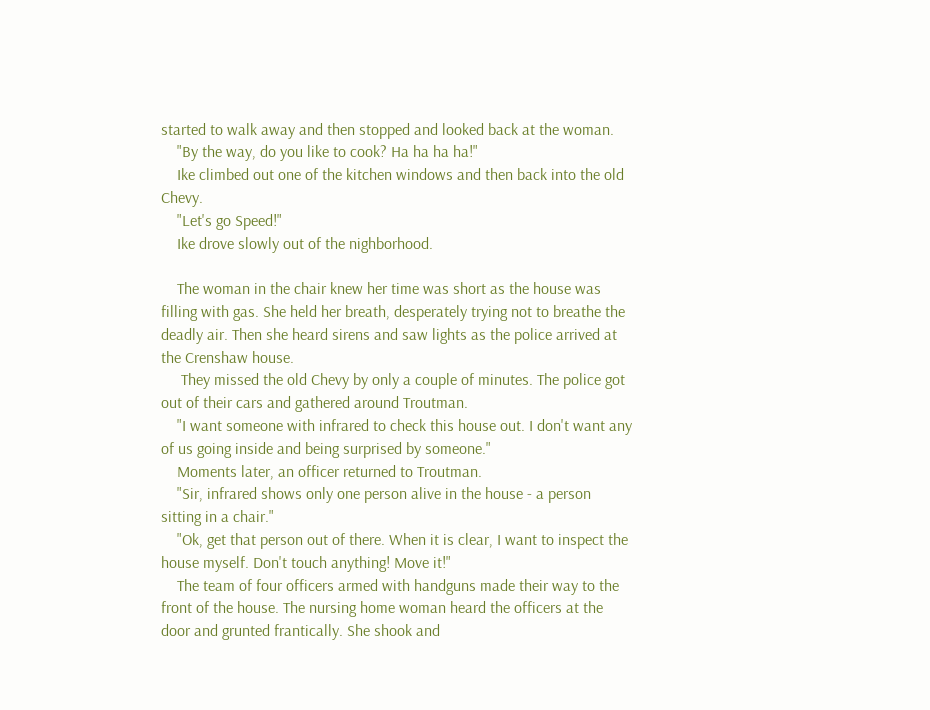started to walk away and then stopped and looked back at the woman.
    "By the way, do you like to cook? Ha ha ha ha!"
    Ike climbed out one of the kitchen windows and then back into the old Chevy.
    "Let's go Speed!"
    Ike drove slowly out of the nighborhood.

    The woman in the chair knew her time was short as the house was filling with gas. She held her breath, desperately trying not to breathe the deadly air. Then she heard sirens and saw lights as the police arrived at the Crenshaw house.
     They missed the old Chevy by only a couple of minutes. The police got out of their cars and gathered around Troutman.
    "I want someone with infrared to check this house out. I don't want any of us going inside and being surprised by someone."
    Moments later, an officer returned to Troutman.
    "Sir, infrared shows only one person alive in the house - a person sitting in a chair."
    "Ok, get that person out of there. When it is clear, I want to inspect the house myself. Don't touch anything! Move it!"
    The team of four officers armed with handguns made their way to the front of the house. The nursing home woman heard the officers at the door and grunted frantically. She shook and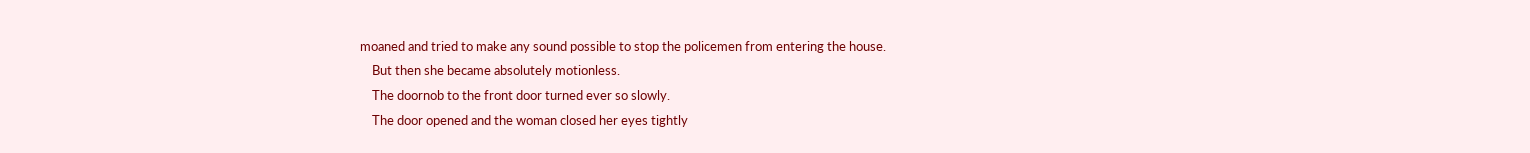moaned and tried to make any sound possible to stop the policemen from entering the house.
    But then she became absolutely motionless.
    The doornob to the front door turned ever so slowly.
    The door opened and the woman closed her eyes tightly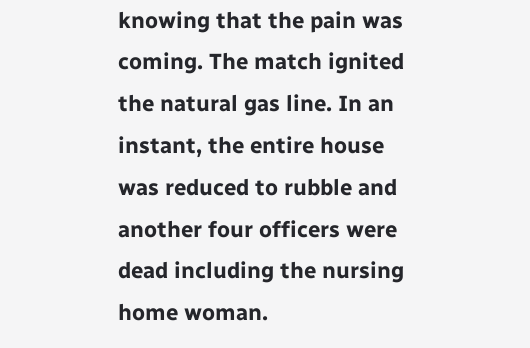knowing that the pain was coming. The match ignited the natural gas line. In an instant, the entire house was reduced to rubble and another four officers were dead including the nursing home woman.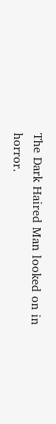The Dark Haired Man looked on in horror.